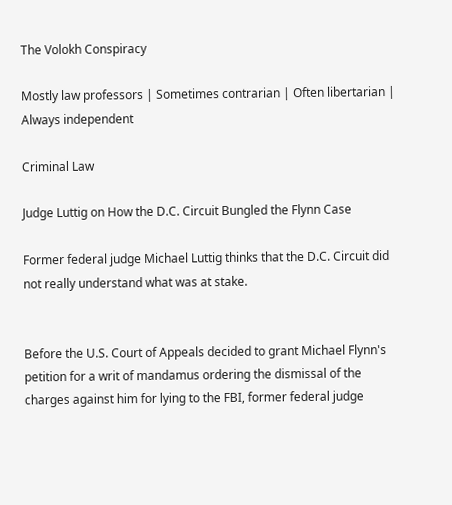The Volokh Conspiracy

Mostly law professors | Sometimes contrarian | Often libertarian | Always independent

Criminal Law

Judge Luttig on How the D.C. Circuit Bungled the Flynn Case

Former federal judge Michael Luttig thinks that the D.C. Circuit did not really understand what was at stake.


Before the U.S. Court of Appeals decided to grant Michael Flynn's petition for a writ of mandamus ordering the dismissal of the charges against him for lying to the FBI, former federal judge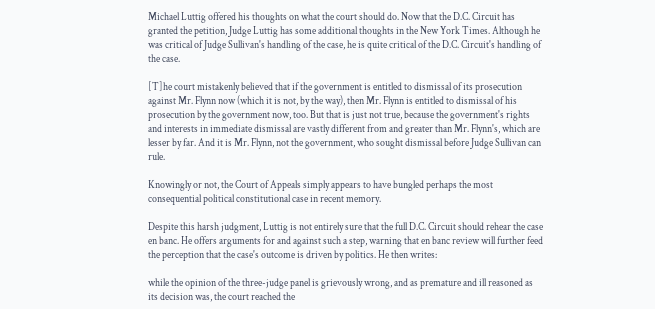Michael Luttig offered his thoughts on what the court should do. Now that the D.C. Circuit has granted the petition, Judge Luttig has some additional thoughts in the New York Times. Although he was critical of Judge Sullivan's handling of the case, he is quite critical of the D.C. Circuit's handling of the case.

[T]he court mistakenly believed that if the government is entitled to dismissal of its prosecution against Mr. Flynn now (which it is not, by the way), then Mr. Flynn is entitled to dismissal of his prosecution by the government now, too. But that is just not true, because the government's rights and interests in immediate dismissal are vastly different from and greater than Mr. Flynn's, which are lesser by far. And it is Mr. Flynn, not the government, who sought dismissal before Judge Sullivan can rule.

Knowingly or not, the Court of Appeals simply appears to have bungled perhaps the most consequential political constitutional case in recent memory.

Despite this harsh judgment, Luttig is not entirely sure that the full D.C. Circuit should rehear the case en banc. He offers arguments for and against such a step, warning that en banc review will further feed the perception that the case's outcome is driven by politics. He then writes:

while the opinion of the three-judge panel is grievously wrong, and as premature and ill reasoned as its decision was, the court reached the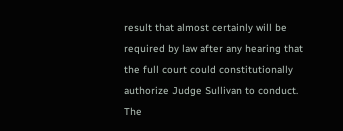result that almost certainly will be required by law after any hearing that the full court could constitutionally authorize Judge Sullivan to conduct. The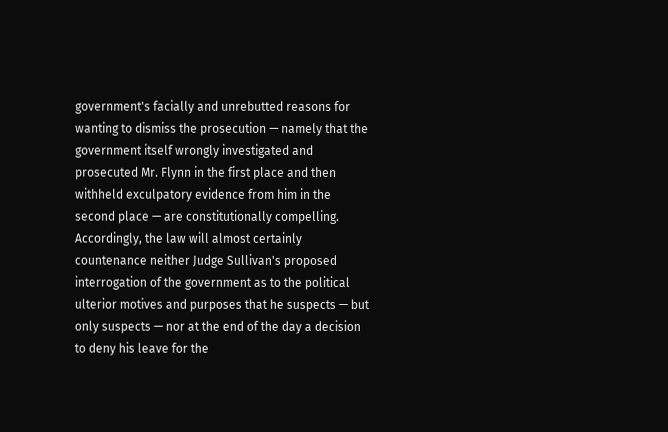government's facially and unrebutted reasons for wanting to dismiss the prosecution — namely that the government itself wrongly investigated and prosecuted Mr. Flynn in the first place and then withheld exculpatory evidence from him in the second place — are constitutionally compelling. Accordingly, the law will almost certainly countenance neither Judge Sullivan's proposed interrogation of the government as to the political ulterior motives and purposes that he suspects — but only suspects — nor at the end of the day a decision to deny his leave for the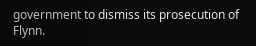government to dismiss its prosecution of Flynn.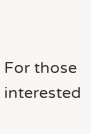For those interested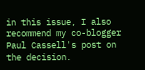in this issue, I also recommend my co-blogger Paul Cassell's post on the decision.